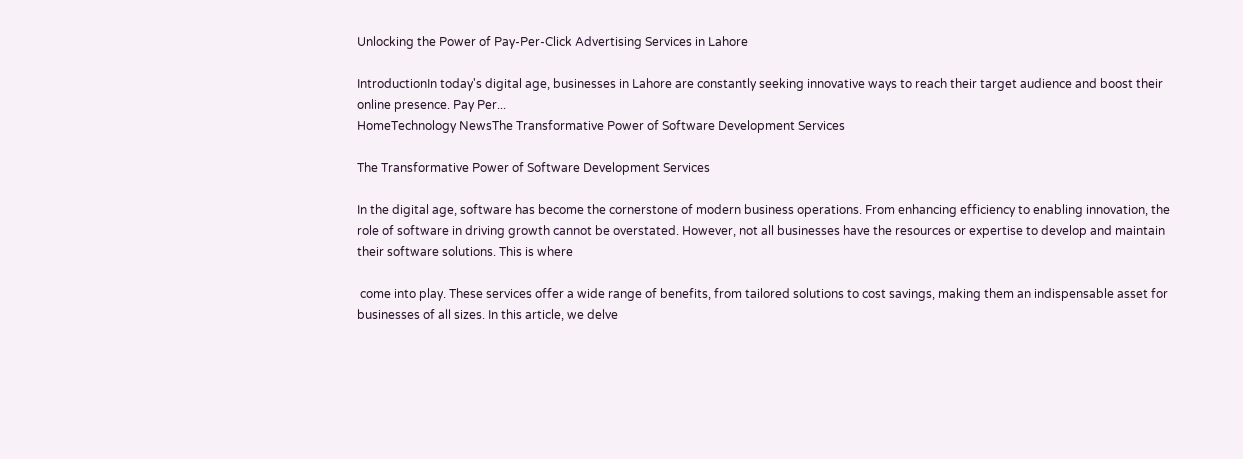Unlocking the Power of Pay-Per-Click Advertising Services in Lahore

IntroductionIn today's digital age, businesses in Lahore are constantly seeking innovative ways to reach their target audience and boost their online presence. Pay Per...
HomeTechnology NewsThe Transformative Power of Software Development Services

The Transformative Power of Software Development Services

In the digital age, software has become the cornerstone of modern business operations. From enhancing efficiency to enabling innovation, the role of software in driving growth cannot be overstated. However, not all businesses have the resources or expertise to develop and maintain their software solutions. This is where

 come into play. These services offer a wide range of benefits, from tailored solutions to cost savings, making them an indispensable asset for businesses of all sizes. In this article, we delve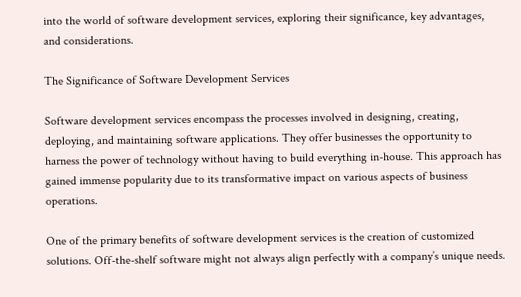into the world of software development services, exploring their significance, key advantages, and considerations.

The Significance of Software Development Services

Software development services encompass the processes involved in designing, creating, deploying, and maintaining software applications. They offer businesses the opportunity to harness the power of technology without having to build everything in-house. This approach has gained immense popularity due to its transformative impact on various aspects of business operations.

One of the primary benefits of software development services is the creation of customized solutions. Off-the-shelf software might not always align perfectly with a company’s unique needs.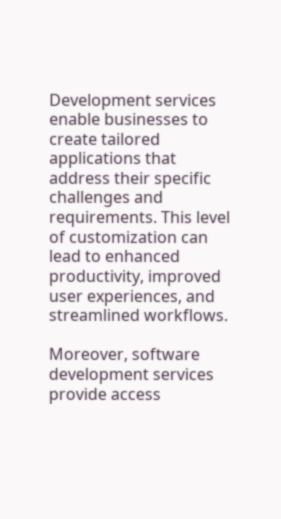Development services enable businesses to create tailored applications that address their specific challenges and requirements. This level of customization can lead to enhanced productivity, improved user experiences, and streamlined workflows.

Moreover, software development services provide access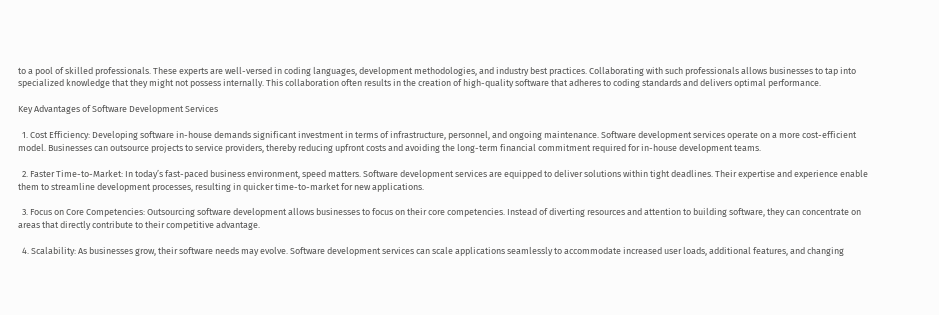to a pool of skilled professionals. These experts are well-versed in coding languages, development methodologies, and industry best practices. Collaborating with such professionals allows businesses to tap into specialized knowledge that they might not possess internally. This collaboration often results in the creation of high-quality software that adheres to coding standards and delivers optimal performance.

Key Advantages of Software Development Services

  1. Cost Efficiency: Developing software in-house demands significant investment in terms of infrastructure, personnel, and ongoing maintenance. Software development services operate on a more cost-efficient model. Businesses can outsource projects to service providers, thereby reducing upfront costs and avoiding the long-term financial commitment required for in-house development teams.

  2. Faster Time-to-Market: In today’s fast-paced business environment, speed matters. Software development services are equipped to deliver solutions within tight deadlines. Their expertise and experience enable them to streamline development processes, resulting in quicker time-to-market for new applications.

  3. Focus on Core Competencies: Outsourcing software development allows businesses to focus on their core competencies. Instead of diverting resources and attention to building software, they can concentrate on areas that directly contribute to their competitive advantage.

  4. Scalability: As businesses grow, their software needs may evolve. Software development services can scale applications seamlessly to accommodate increased user loads, additional features, and changing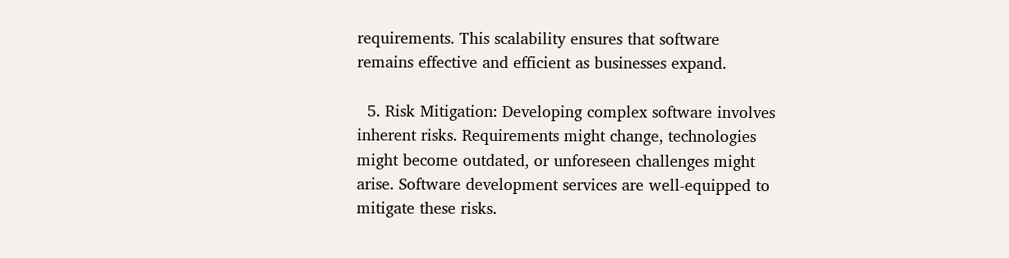requirements. This scalability ensures that software remains effective and efficient as businesses expand.

  5. Risk Mitigation: Developing complex software involves inherent risks. Requirements might change, technologies might become outdated, or unforeseen challenges might arise. Software development services are well-equipped to mitigate these risks.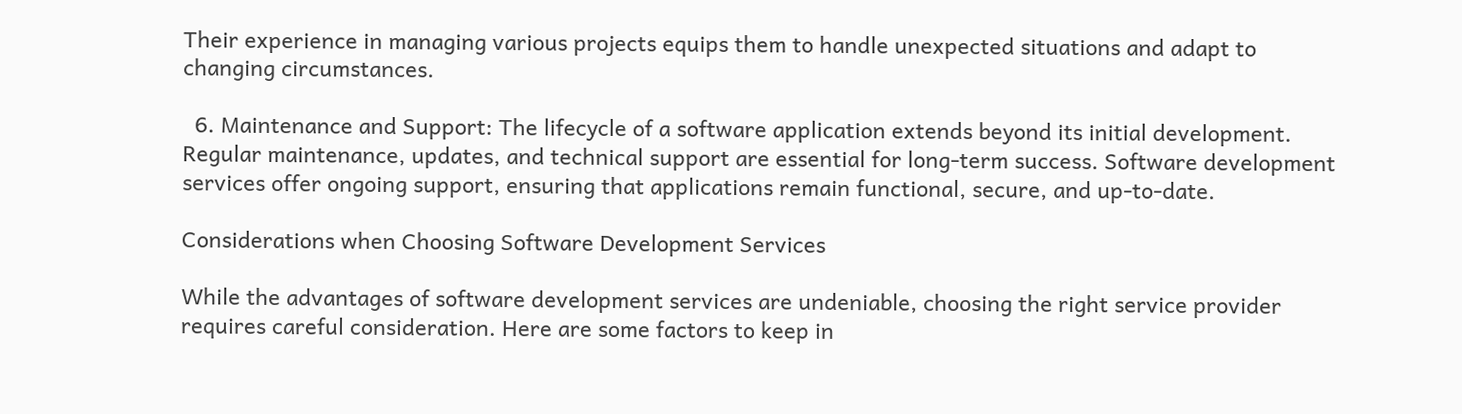Their experience in managing various projects equips them to handle unexpected situations and adapt to changing circumstances.

  6. Maintenance and Support: The lifecycle of a software application extends beyond its initial development. Regular maintenance, updates, and technical support are essential for long-term success. Software development services offer ongoing support, ensuring that applications remain functional, secure, and up-to-date.

Considerations when Choosing Software Development Services

While the advantages of software development services are undeniable, choosing the right service provider requires careful consideration. Here are some factors to keep in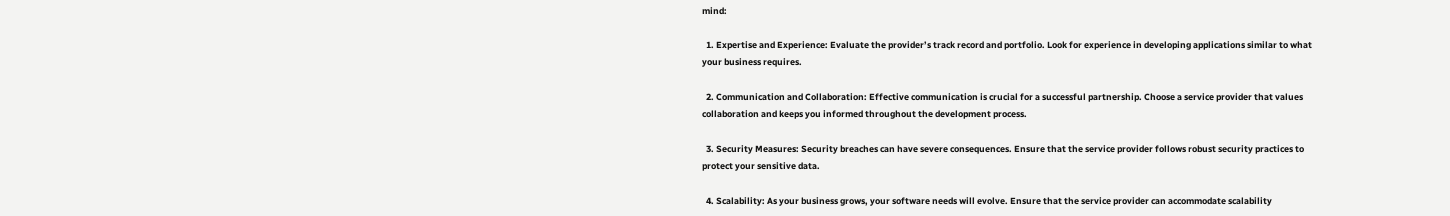mind:

  1. Expertise and Experience: Evaluate the provider’s track record and portfolio. Look for experience in developing applications similar to what your business requires.

  2. Communication and Collaboration: Effective communication is crucial for a successful partnership. Choose a service provider that values collaboration and keeps you informed throughout the development process.

  3. Security Measures: Security breaches can have severe consequences. Ensure that the service provider follows robust security practices to protect your sensitive data.

  4. Scalability: As your business grows, your software needs will evolve. Ensure that the service provider can accommodate scalability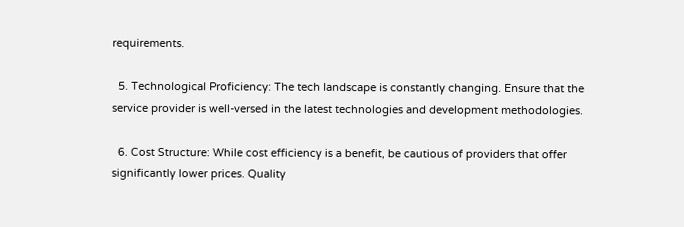requirements.

  5. Technological Proficiency: The tech landscape is constantly changing. Ensure that the service provider is well-versed in the latest technologies and development methodologies.

  6. Cost Structure: While cost efficiency is a benefit, be cautious of providers that offer significantly lower prices. Quality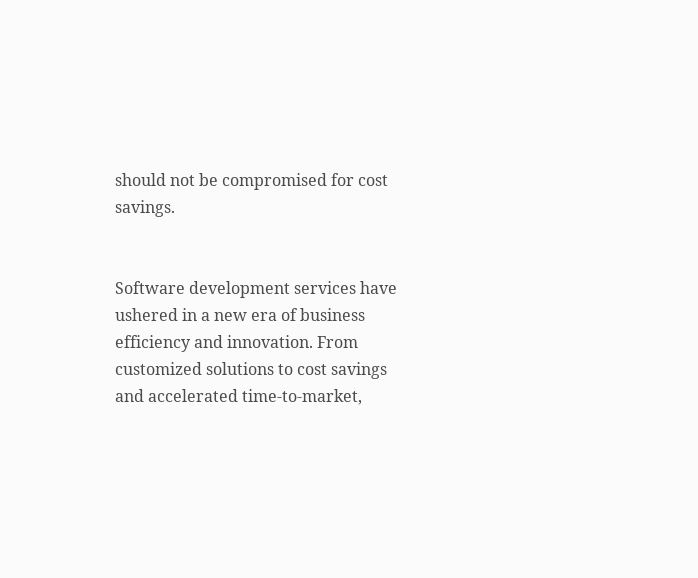should not be compromised for cost savings.


Software development services have ushered in a new era of business efficiency and innovation. From customized solutions to cost savings and accelerated time-to-market,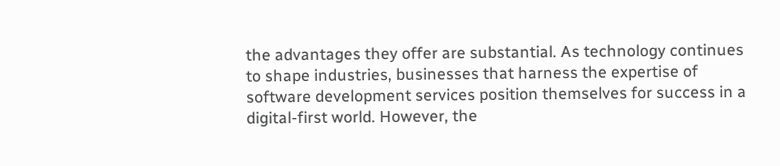the advantages they offer are substantial. As technology continues to shape industries, businesses that harness the expertise of software development services position themselves for success in a digital-first world. However, the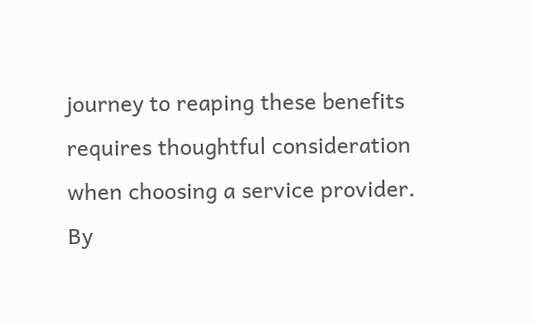journey to reaping these benefits requires thoughtful consideration when choosing a service provider. By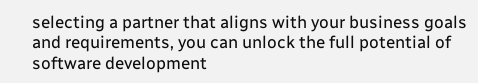selecting a partner that aligns with your business goals and requirements, you can unlock the full potential of software development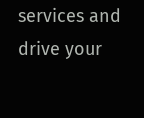services and drive your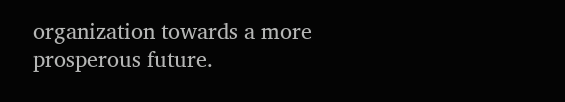organization towards a more prosperous future.